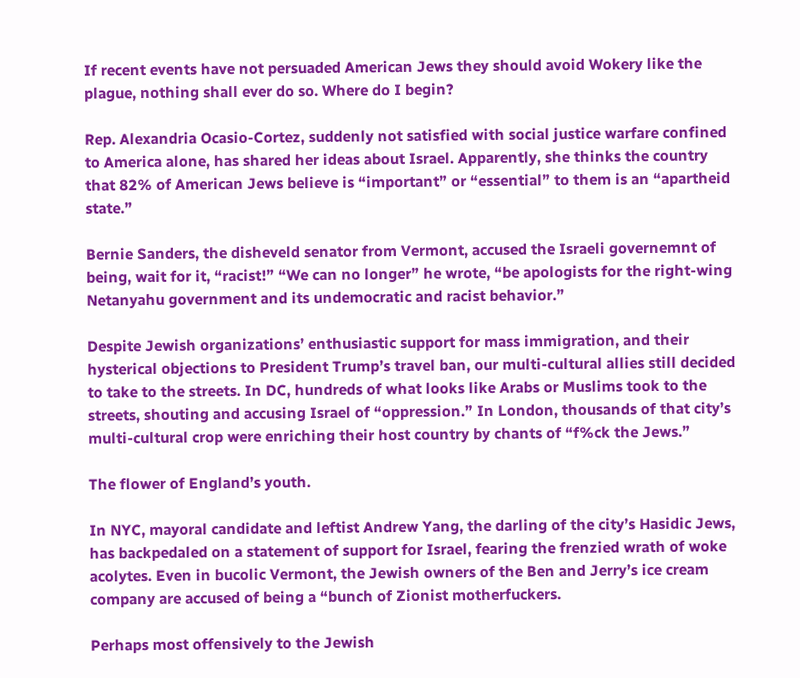If recent events have not persuaded American Jews they should avoid Wokery like the plague, nothing shall ever do so. Where do I begin?

Rep. Alexandria Ocasio-Cortez, suddenly not satisfied with social justice warfare confined to America alone, has shared her ideas about Israel. Apparently, she thinks the country that 82% of American Jews believe is “important” or “essential” to them is an “apartheid state.”

Bernie Sanders, the disheveld senator from Vermont, accused the Israeli governemnt of being, wait for it, “racist!” “We can no longer” he wrote, “be apologists for the right-wing Netanyahu government and its undemocratic and racist behavior.”

Despite Jewish organizations’ enthusiastic support for mass immigration, and their hysterical objections to President Trump’s travel ban, our multi-cultural allies still decided to take to the streets. In DC, hundreds of what looks like Arabs or Muslims took to the streets, shouting and accusing Israel of “oppression.” In London, thousands of that city’s multi-cultural crop were enriching their host country by chants of “f%ck the Jews.”

The flower of England’s youth.

In NYC, mayoral candidate and leftist Andrew Yang, the darling of the city’s Hasidic Jews, has backpedaled on a statement of support for Israel, fearing the frenzied wrath of woke acolytes. Even in bucolic Vermont, the Jewish owners of the Ben and Jerry’s ice cream company are accused of being a “bunch of Zionist motherfuckers.

Perhaps most offensively to the Jewish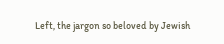Left, the jargon so beloved by Jewish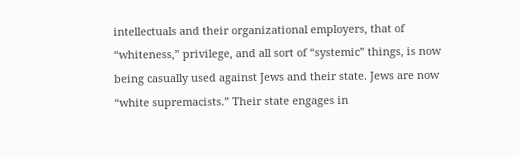intellectuals and their organizational employers, that of “whiteness,” privilege, and all sort of “systemic” things, is now being casually used against Jews and their state. Jews are now “white supremacists.” Their state engages in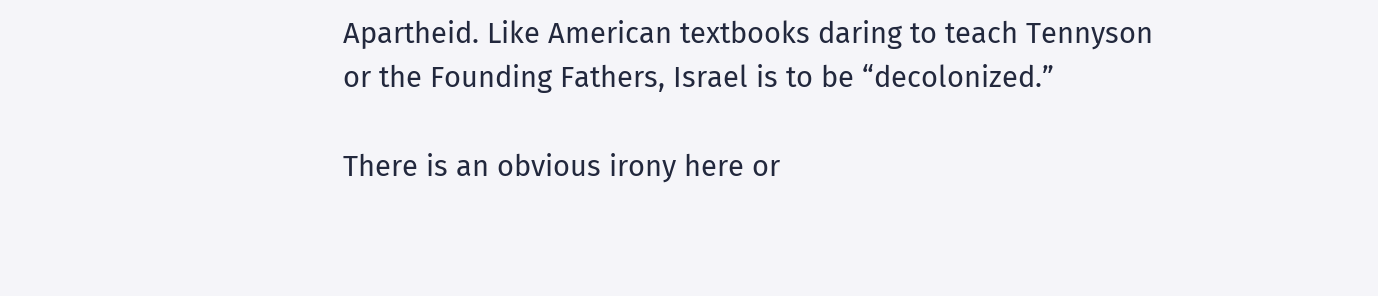Apartheid. Like American textbooks daring to teach Tennyson or the Founding Fathers, Israel is to be “decolonized.”

There is an obvious irony here or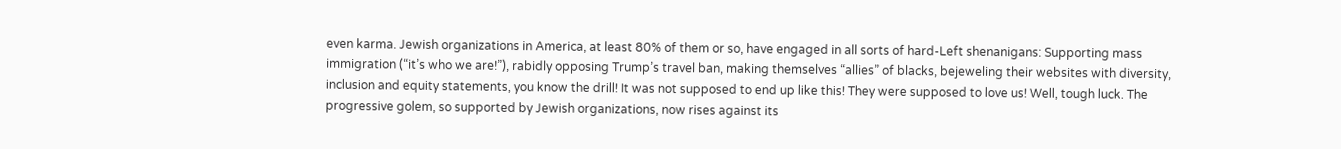even karma. Jewish organizations in America, at least 80% of them or so, have engaged in all sorts of hard-Left shenanigans: Supporting mass immigration (“it’s who we are!”), rabidly opposing Trump’s travel ban, making themselves “allies” of blacks, bejeweling their websites with diversity, inclusion and equity statements, you know the drill! It was not supposed to end up like this! They were supposed to love us! Well, tough luck. The progressive golem, so supported by Jewish organizations, now rises against its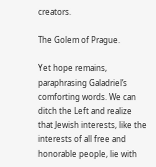creators.

The Golem of Prague.

Yet hope remains, paraphrasing Galadriel’s comforting words. We can ditch the Left and realize that Jewish interests, like the interests of all free and honorable people, lie with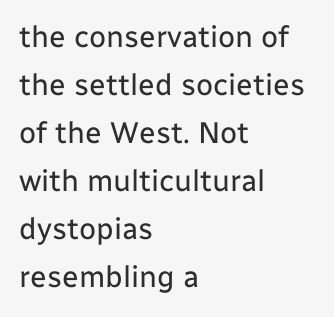the conservation of the settled societies of the West. Not with multicultural dystopias resembling a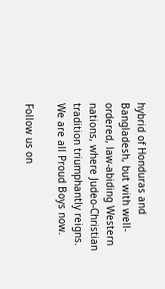hybrid of Honduras and Bangladesh, but with well-ordered, law-abiding Western nations, where Judeo-Christian tradition triumphantly reigns. We are all Proud Boys now.

Follow us on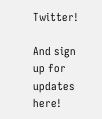Twitter!

And sign up for updates here!